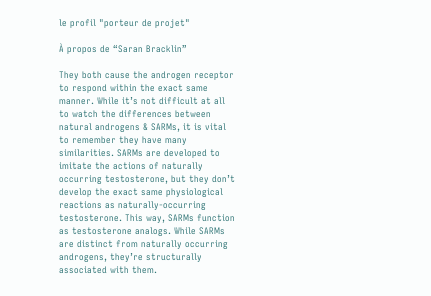le profil "porteur de projet"

À propos de “Saran Bracklin”

They both cause the androgen receptor to respond within the exact same manner. While it’s not difficult at all to watch the differences between natural androgens & SARMs, it is vital to remember they have many similarities. SARMs are developed to imitate the actions of naturally occurring testosterone, but they don’t develop the exact same physiological reactions as naturally-occurring testosterone. This way, SARMs function as testosterone analogs. While SARMs are distinct from naturally occurring androgens, they’re structurally associated with them.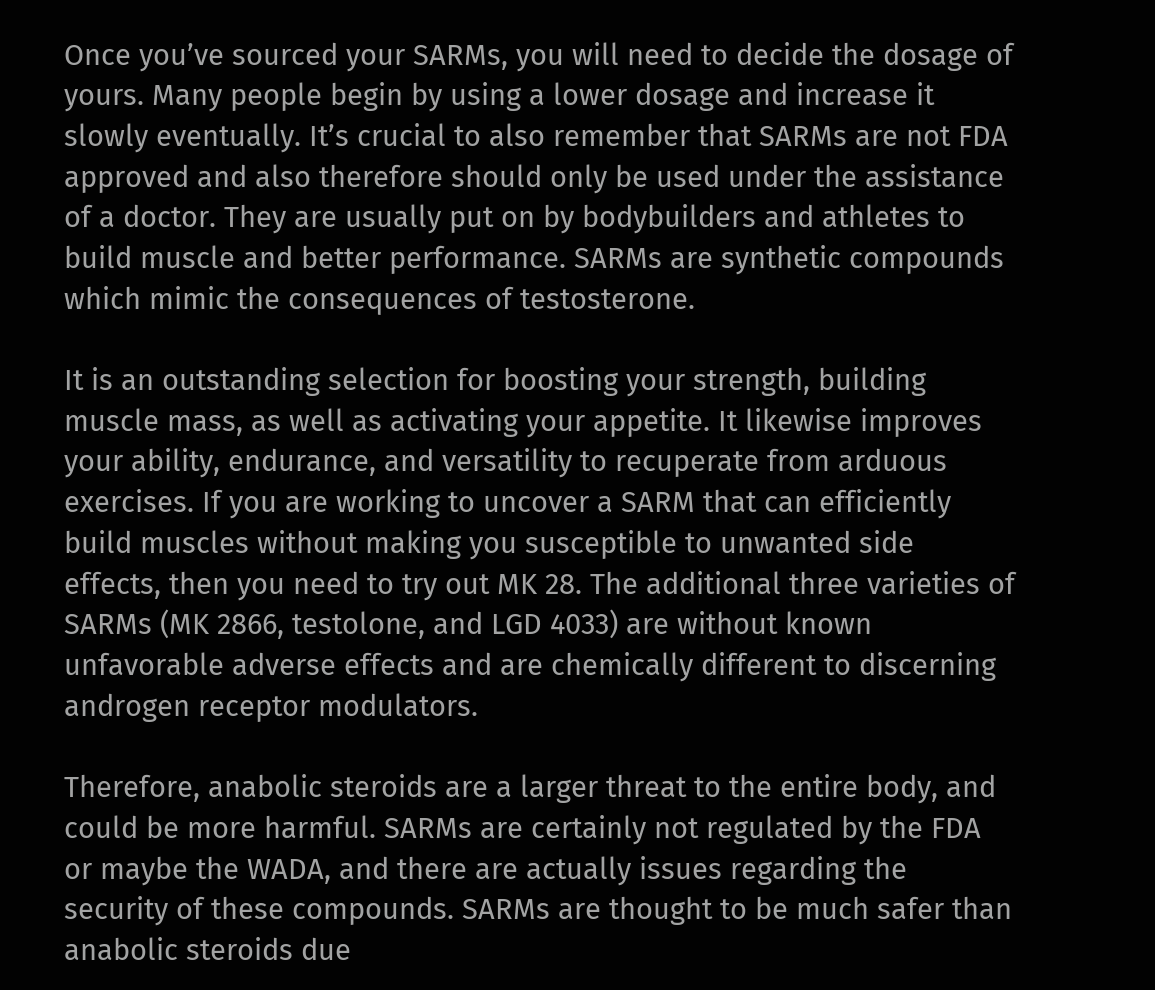Once you’ve sourced your SARMs, you will need to decide the dosage of yours. Many people begin by using a lower dosage and increase it slowly eventually. It’s crucial to also remember that SARMs are not FDA approved and also therefore should only be used under the assistance of a doctor. They are usually put on by bodybuilders and athletes to build muscle and better performance. SARMs are synthetic compounds which mimic the consequences of testosterone.

It is an outstanding selection for boosting your strength, building muscle mass, as well as activating your appetite. It likewise improves your ability, endurance, and versatility to recuperate from arduous exercises. If you are working to uncover a SARM that can efficiently build muscles without making you susceptible to unwanted side effects, then you need to try out MK 28. The additional three varieties of SARMs (MK 2866, testolone, and LGD 4033) are without known unfavorable adverse effects and are chemically different to discerning androgen receptor modulators.

Therefore, anabolic steroids are a larger threat to the entire body, and could be more harmful. SARMs are certainly not regulated by the FDA or maybe the WADA, and there are actually issues regarding the security of these compounds. SARMs are thought to be much safer than anabolic steroids due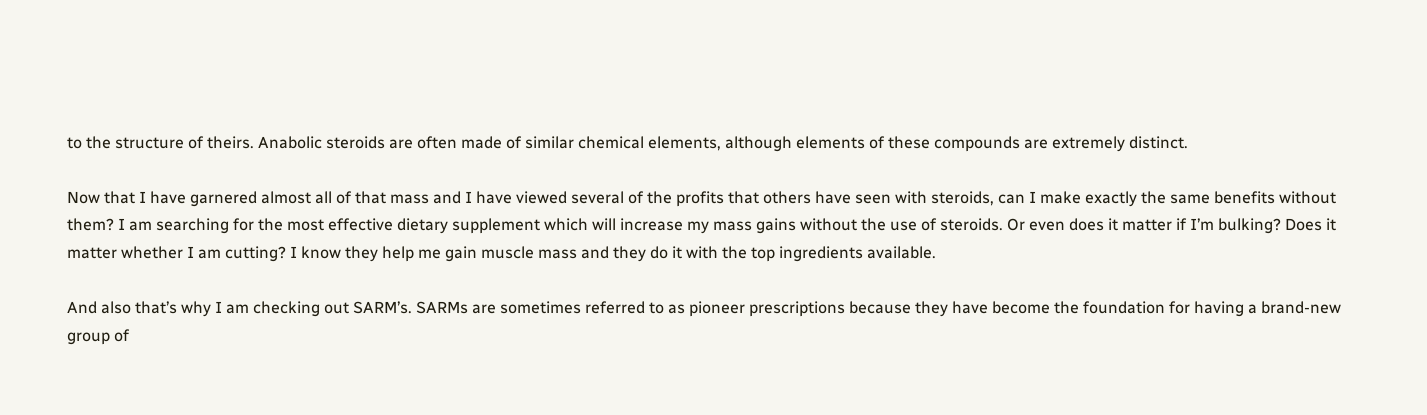to the structure of theirs. Anabolic steroids are often made of similar chemical elements, although elements of these compounds are extremely distinct.

Now that I have garnered almost all of that mass and I have viewed several of the profits that others have seen with steroids, can I make exactly the same benefits without them? I am searching for the most effective dietary supplement which will increase my mass gains without the use of steroids. Or even does it matter if I’m bulking? Does it matter whether I am cutting? I know they help me gain muscle mass and they do it with the top ingredients available.

And also that’s why I am checking out SARM’s. SARMs are sometimes referred to as pioneer prescriptions because they have become the foundation for having a brand-new group of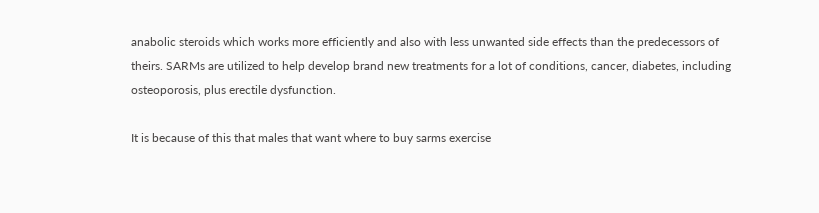anabolic steroids which works more efficiently and also with less unwanted side effects than the predecessors of theirs. SARMs are utilized to help develop brand new treatments for a lot of conditions, cancer, diabetes, including osteoporosis, plus erectile dysfunction.

It is because of this that males that want where to buy sarms exercise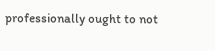professionally ought to not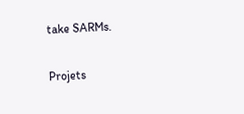take SARMs.

Projets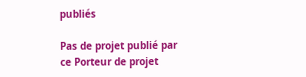publiés

Pas de projet publié par ce Porteur de projet